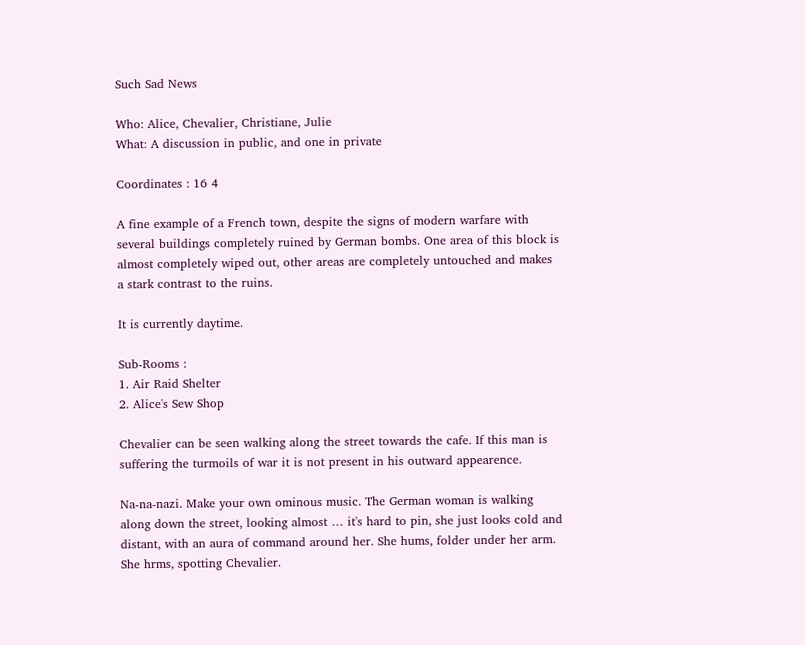Such Sad News

Who: Alice, Chevalier, Christiane, Julie
What: A discussion in public, and one in private

Coordinates : 16 4

A fine example of a French town, despite the signs of modern warfare with several buildings completely ruined by German bombs. One area of this block is almost completely wiped out, other areas are completely untouched and makes a stark contrast to the ruins.

It is currently daytime.

Sub-Rooms :
1. Air Raid Shelter
2. Alice's Sew Shop

Chevalier can be seen walking along the street towards the cafe. If this man is suffering the turmoils of war it is not present in his outward appearence.

Na-na-nazi. Make your own ominous music. The German woman is walking along down the street, looking almost … it's hard to pin, she just looks cold and distant, with an aura of command around her. She hums, folder under her arm. She hrms, spotting Chevalier.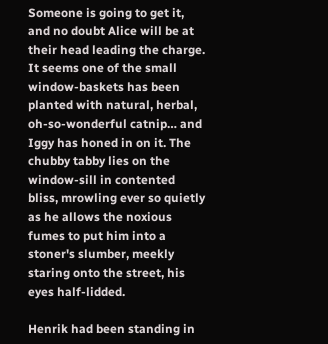Someone is going to get it, and no doubt Alice will be at their head leading the charge. It seems one of the small window-baskets has been planted with natural, herbal, oh-so-wonderful catnip… and Iggy has honed in on it. The chubby tabby lies on the window-sill in contented bliss, mrowling ever so quietly as he allows the noxious fumes to put him into a stoner's slumber, meekly staring onto the street, his eyes half-lidded.

Henrik had been standing in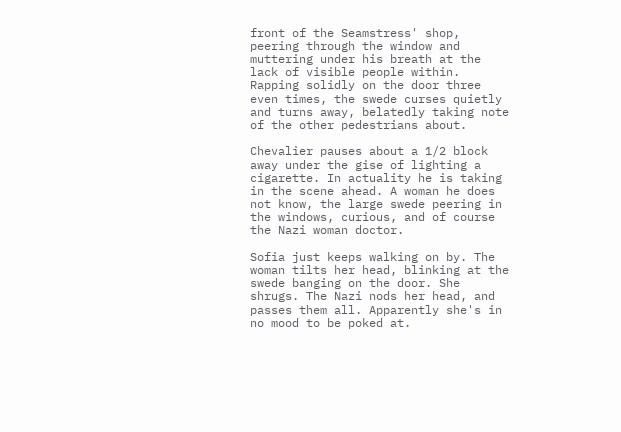front of the Seamstress' shop, peering through the window and muttering under his breath at the lack of visible people within. Rapping solidly on the door three even times, the swede curses quietly and turns away, belatedly taking note of the other pedestrians about.

Chevalier pauses about a 1/2 block away under the gise of lighting a cigarette. In actuality he is taking in the scene ahead. A woman he does not know, the large swede peering in the windows, curious, and of course the Nazi woman doctor.

Sofia just keeps walking on by. The woman tilts her head, blinking at the swede banging on the door. She shrugs. The Nazi nods her head, and passes them all. Apparently she's in no mood to be poked at.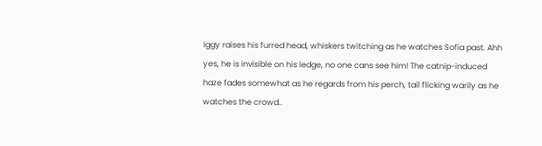Iggy raises his furred head, whiskers twitching as he watches Sofia past. Ahh yes, he is invisible on his ledge, no one cans see him! The catnip-induced haze fades somewhat as he regards from his perch, tail flicking warily as he watches the crowd..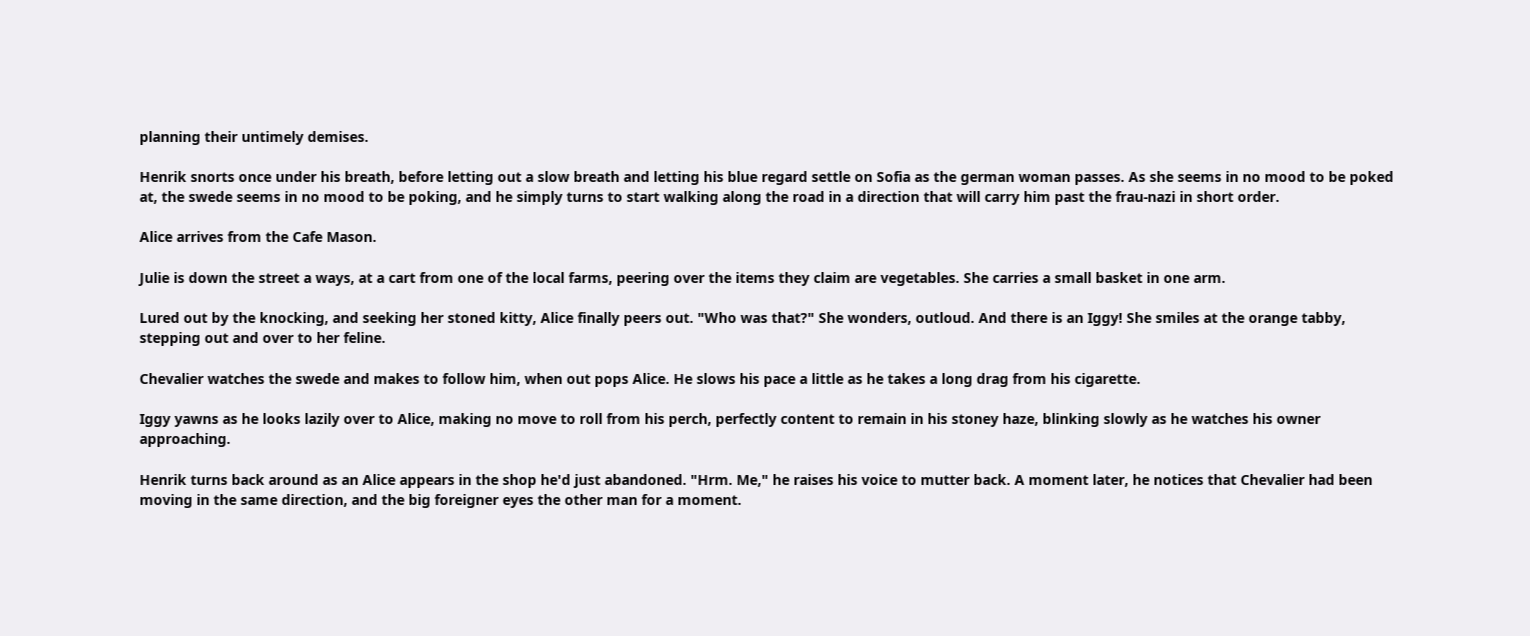planning their untimely demises.

Henrik snorts once under his breath, before letting out a slow breath and letting his blue regard settle on Sofia as the german woman passes. As she seems in no mood to be poked at, the swede seems in no mood to be poking, and he simply turns to start walking along the road in a direction that will carry him past the frau-nazi in short order.

Alice arrives from the Cafe Mason.

Julie is down the street a ways, at a cart from one of the local farms, peering over the items they claim are vegetables. She carries a small basket in one arm.

Lured out by the knocking, and seeking her stoned kitty, Alice finally peers out. "Who was that?" She wonders, outloud. And there is an Iggy! She smiles at the orange tabby, stepping out and over to her feline.

Chevalier watches the swede and makes to follow him, when out pops Alice. He slows his pace a little as he takes a long drag from his cigarette.

Iggy yawns as he looks lazily over to Alice, making no move to roll from his perch, perfectly content to remain in his stoney haze, blinking slowly as he watches his owner approaching.

Henrik turns back around as an Alice appears in the shop he'd just abandoned. "Hrm. Me," he raises his voice to mutter back. A moment later, he notices that Chevalier had been moving in the same direction, and the big foreigner eyes the other man for a moment.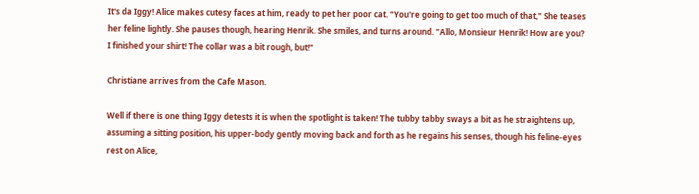It's da Iggy! Alice makes cutesy faces at him, ready to pet her poor cat. "You're going to get too much of that," She teases her feline lightly. She pauses though, hearing Henrik. She smiles, and turns around. "Allo, Monsieur Henrik! How are you? I finished your shirt! The collar was a bit rough, but!"

Christiane arrives from the Cafe Mason.

Well if there is one thing Iggy detests it is when the spotlight is taken! The tubby tabby sways a bit as he straightens up, assuming a sitting position, his upper-body gently moving back and forth as he regains his senses, though his feline-eyes rest on Alice,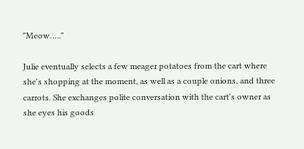"Meow….."

Julie eventually selects a few meager potatoes from the cart where she's shopping at the moment, as well as a couple onions, and three carrots. She exchanges polite conversation with the cart's owner as she eyes his goods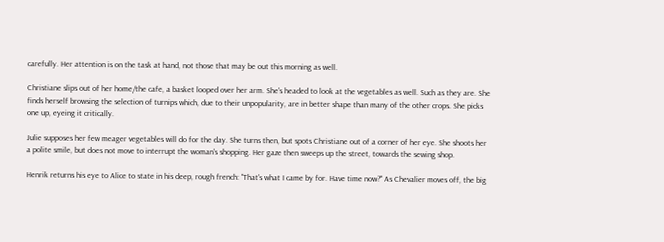carefully. Her attention is on the task at hand, not those that may be out this morning as well.

Christiane slips out of her home/the cafe, a basket looped over her arm. She's headed to look at the vegetables as well. Such as they are. She finds herself browsing the selection of turnips which, due to their unpopularity, are in better shape than many of the other crops. She picks one up, eyeing it critically.

Julie supposes her few meager vegetables will do for the day. She turns then, but spots Christiane out of a corner of her eye. She shoots her a polite smile, but does not move to interrupt the woman's shopping. Her gaze then sweeps up the street, towards the sewing shop.

Henrik returns his eye to Alice to state in his deep, rough french: "That's what I came by for. Have time now?" As Chevalier moves off, the big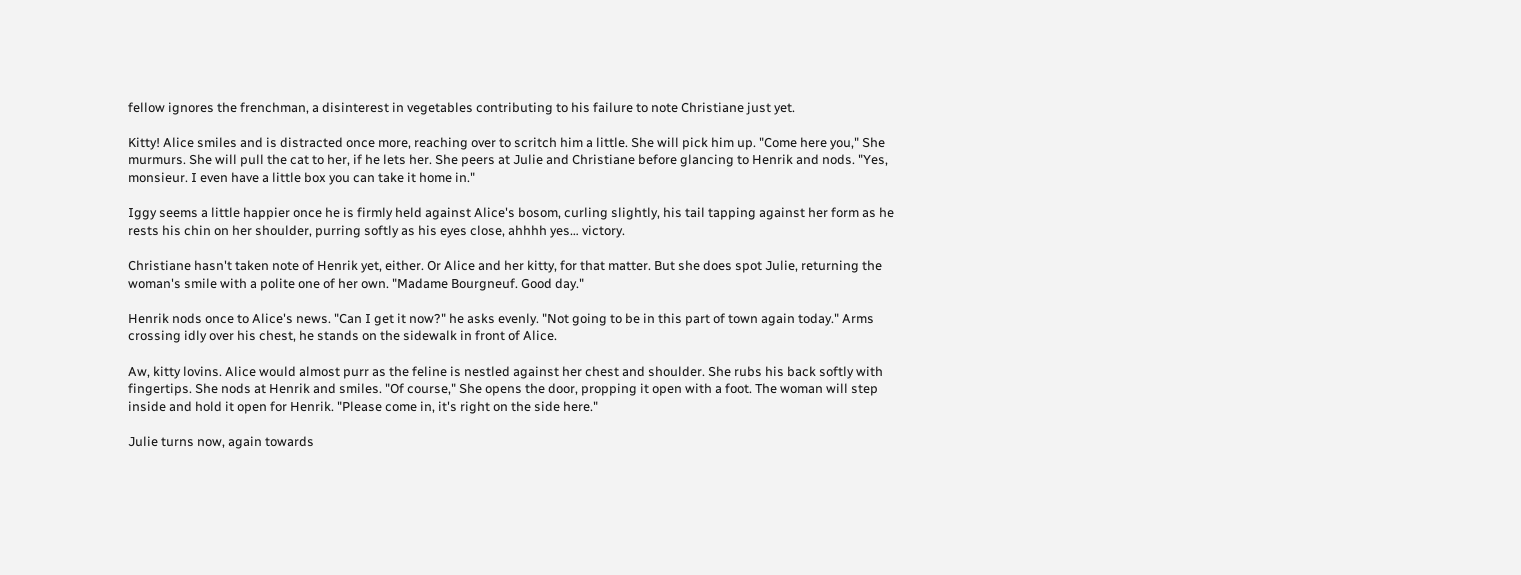fellow ignores the frenchman, a disinterest in vegetables contributing to his failure to note Christiane just yet.

Kitty! Alice smiles and is distracted once more, reaching over to scritch him a little. She will pick him up. "Come here you," She murmurs. She will pull the cat to her, if he lets her. She peers at Julie and Christiane before glancing to Henrik and nods. "Yes, monsieur. I even have a little box you can take it home in."

Iggy seems a little happier once he is firmly held against Alice's bosom, curling slightly, his tail tapping against her form as he rests his chin on her shoulder, purring softly as his eyes close, ahhhh yes… victory.

Christiane hasn't taken note of Henrik yet, either. Or Alice and her kitty, for that matter. But she does spot Julie, returning the woman's smile with a polite one of her own. "Madame Bourgneuf. Good day."

Henrik nods once to Alice's news. "Can I get it now?" he asks evenly. "Not going to be in this part of town again today." Arms crossing idly over his chest, he stands on the sidewalk in front of Alice.

Aw, kitty lovins. Alice would almost purr as the feline is nestled against her chest and shoulder. She rubs his back softly with fingertips. She nods at Henrik and smiles. "Of course," She opens the door, propping it open with a foot. The woman will step inside and hold it open for Henrik. "Please come in, it's right on the side here."

Julie turns now, again towards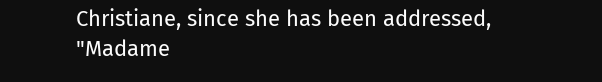Christiane, since she has been addressed, "Madame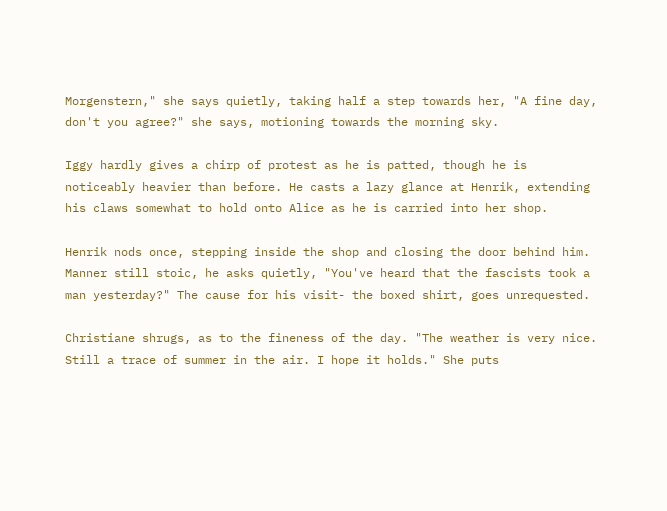Morgenstern," she says quietly, taking half a step towards her, "A fine day, don't you agree?" she says, motioning towards the morning sky.

Iggy hardly gives a chirp of protest as he is patted, though he is noticeably heavier than before. He casts a lazy glance at Henrik, extending his claws somewhat to hold onto Alice as he is carried into her shop.

Henrik nods once, stepping inside the shop and closing the door behind him. Manner still stoic, he asks quietly, "You've heard that the fascists took a man yesterday?" The cause for his visit- the boxed shirt, goes unrequested.

Christiane shrugs, as to the fineness of the day. "The weather is very nice. Still a trace of summer in the air. I hope it holds." She puts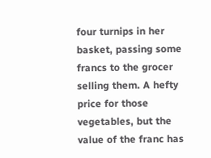four turnips in her basket, passing some francs to the grocer selling them. A hefty price for those vegetables, but the value of the franc has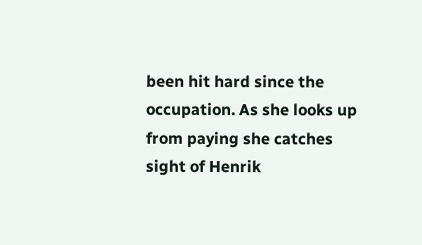been hit hard since the occupation. As she looks up from paying she catches sight of Henrik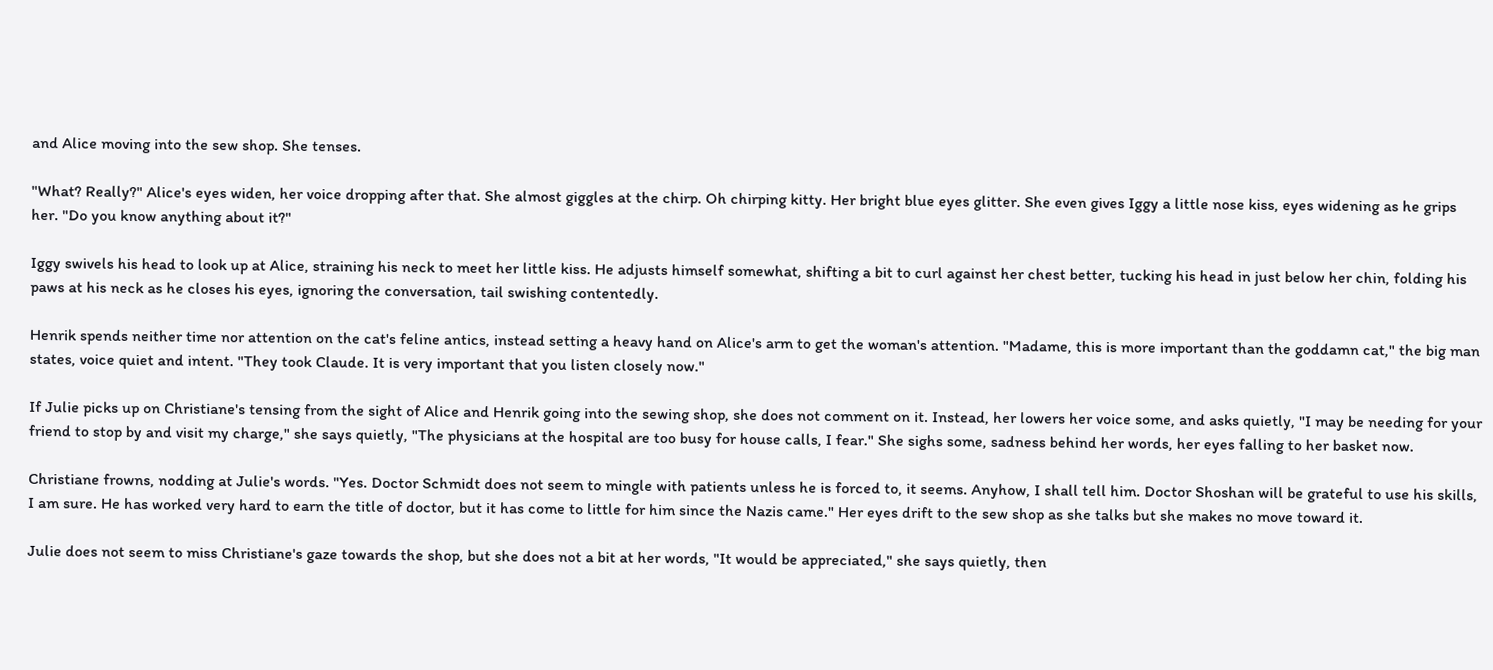and Alice moving into the sew shop. She tenses.

"What? Really?" Alice's eyes widen, her voice dropping after that. She almost giggles at the chirp. Oh chirping kitty. Her bright blue eyes glitter. She even gives Iggy a little nose kiss, eyes widening as he grips her. "Do you know anything about it?"

Iggy swivels his head to look up at Alice, straining his neck to meet her little kiss. He adjusts himself somewhat, shifting a bit to curl against her chest better, tucking his head in just below her chin, folding his paws at his neck as he closes his eyes, ignoring the conversation, tail swishing contentedly.

Henrik spends neither time nor attention on the cat's feline antics, instead setting a heavy hand on Alice's arm to get the woman's attention. "Madame, this is more important than the goddamn cat," the big man states, voice quiet and intent. "They took Claude. It is very important that you listen closely now."

If Julie picks up on Christiane's tensing from the sight of Alice and Henrik going into the sewing shop, she does not comment on it. Instead, her lowers her voice some, and asks quietly, "I may be needing for your friend to stop by and visit my charge," she says quietly, "The physicians at the hospital are too busy for house calls, I fear." She sighs some, sadness behind her words, her eyes falling to her basket now.

Christiane frowns, nodding at Julie's words. "Yes. Doctor Schmidt does not seem to mingle with patients unless he is forced to, it seems. Anyhow, I shall tell him. Doctor Shoshan will be grateful to use his skills, I am sure. He has worked very hard to earn the title of doctor, but it has come to little for him since the Nazis came." Her eyes drift to the sew shop as she talks but she makes no move toward it.

Julie does not seem to miss Christiane's gaze towards the shop, but she does not a bit at her words, "It would be appreciated," she says quietly, then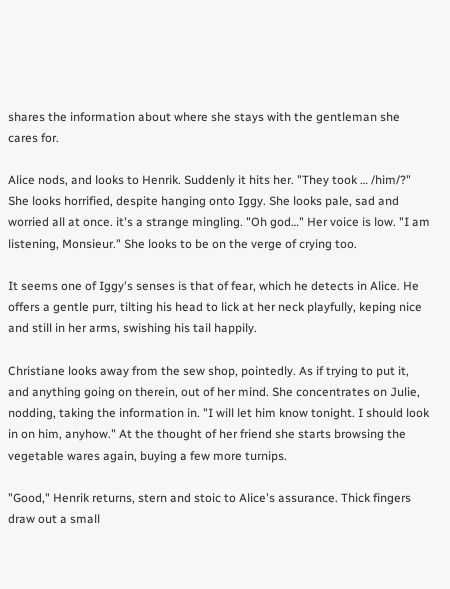shares the information about where she stays with the gentleman she cares for.

Alice nods, and looks to Henrik. Suddenly it hits her. "They took … /him/?" She looks horrified, despite hanging onto Iggy. She looks pale, sad and worried all at once. it's a strange mingling. "Oh god…" Her voice is low. "I am listening, Monsieur." She looks to be on the verge of crying too.

It seems one of Iggy's senses is that of fear, which he detects in Alice. He offers a gentle purr, tilting his head to lick at her neck playfully, keping nice and still in her arms, swishing his tail happily.

Christiane looks away from the sew shop, pointedly. As if trying to put it, and anything going on therein, out of her mind. She concentrates on Julie, nodding, taking the information in. "I will let him know tonight. I should look in on him, anyhow." At the thought of her friend she starts browsing the vegetable wares again, buying a few more turnips.

"Good," Henrik returns, stern and stoic to Alice's assurance. Thick fingers draw out a small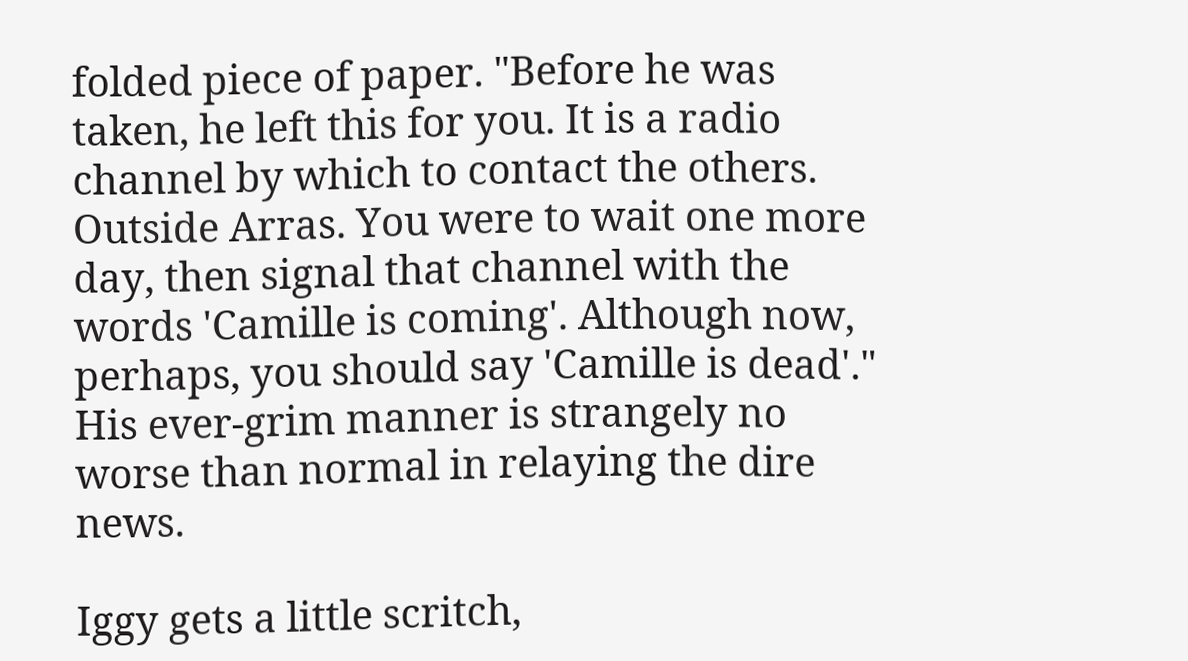folded piece of paper. "Before he was taken, he left this for you. It is a radio channel by which to contact the others. Outside Arras. You were to wait one more day, then signal that channel with the words 'Camille is coming'. Although now, perhaps, you should say 'Camille is dead'." His ever-grim manner is strangely no worse than normal in relaying the dire news.

Iggy gets a little scritch,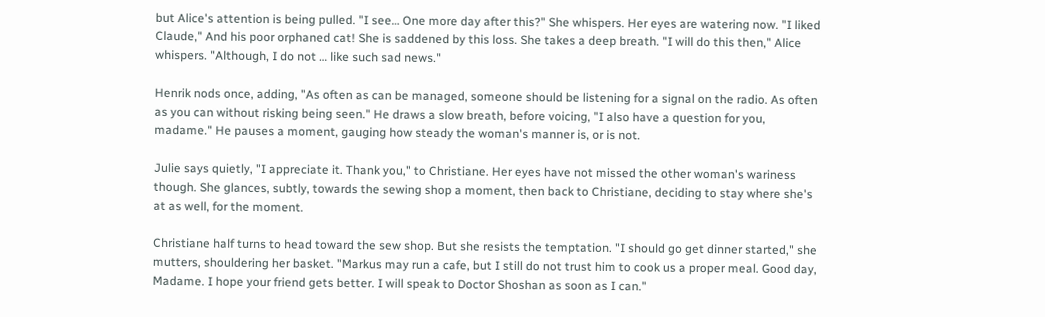but Alice's attention is being pulled. "I see… One more day after this?" She whispers. Her eyes are watering now. "I liked Claude," And his poor orphaned cat! She is saddened by this loss. She takes a deep breath. "I will do this then," Alice whispers. "Although, I do not … like such sad news."

Henrik nods once, adding, "As often as can be managed, someone should be listening for a signal on the radio. As often as you can without risking being seen." He draws a slow breath, before voicing, "I also have a question for you, madame." He pauses a moment, gauging how steady the woman's manner is, or is not.

Julie says quietly, "I appreciate it. Thank you," to Christiane. Her eyes have not missed the other woman's wariness though. She glances, subtly, towards the sewing shop a moment, then back to Christiane, deciding to stay where she's at as well, for the moment.

Christiane half turns to head toward the sew shop. But she resists the temptation. "I should go get dinner started," she mutters, shouldering her basket. "Markus may run a cafe, but I still do not trust him to cook us a proper meal. Good day, Madame. I hope your friend gets better. I will speak to Doctor Shoshan as soon as I can."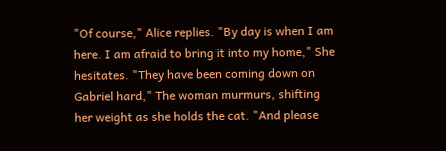"Of course," Alice replies. "By day is when I am here. I am afraid to bring it into my home," She hesitates. "They have been coming down on Gabriel hard," The woman murmurs, shifting her weight as she holds the cat. "And please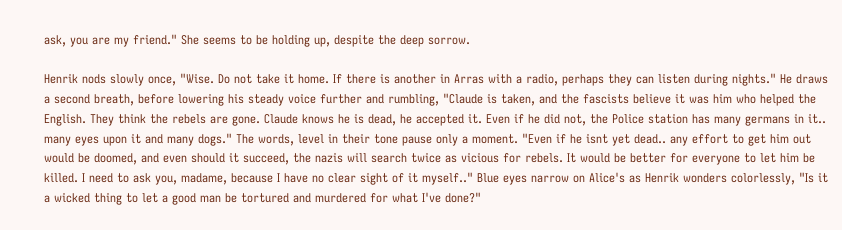ask, you are my friend." She seems to be holding up, despite the deep sorrow.

Henrik nods slowly once, "Wise. Do not take it home. If there is another in Arras with a radio, perhaps they can listen during nights." He draws a second breath, before lowering his steady voice further and rumbling, "Claude is taken, and the fascists believe it was him who helped the English. They think the rebels are gone. Claude knows he is dead, he accepted it. Even if he did not, the Police station has many germans in it.. many eyes upon it and many dogs." The words, level in their tone pause only a moment. "Even if he isnt yet dead.. any effort to get him out would be doomed, and even should it succeed, the nazis will search twice as vicious for rebels. It would be better for everyone to let him be killed. I need to ask you, madame, because I have no clear sight of it myself.." Blue eyes narrow on Alice's as Henrik wonders colorlessly, "Is it a wicked thing to let a good man be tortured and murdered for what I've done?"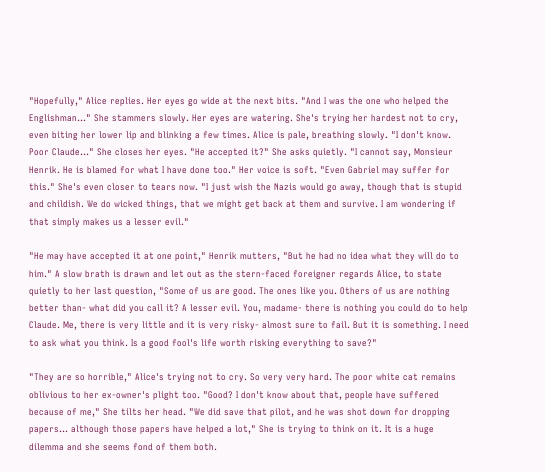"Hopefully," Alice replies. Her eyes go wide at the next bits. "And I was the one who helped the Englishman…" She stammers slowly. Her eyes are watering. She's trying her hardest not to cry, even biting her lower lip and blinking a few times. Alice is pale, breathing slowly. "I don't know. Poor Claude…" She closes her eyes. "He accepted it?" She asks quietly. "I cannot say, Monsieur Henrik. He is blamed for what I have done too." Her voice is soft. "Even Gabriel may suffer for this." She's even closer to tears now. "I just wish the Nazis would go away, though that is stupid and childish. We do wicked things, that we might get back at them and survive. I am wondering if that simply makes us a lesser evil."

"He may have accepted it at one point," Henrik mutters, "But he had no idea what they will do to him." A slow brath is drawn and let out as the stern-faced foreigner regards Alice, to state quietly to her last question, "Some of us are good. The ones like you. Others of us are nothing better than- what did you call it? A lesser evil. You, madame- there is nothing you could do to help Claude. Me, there is very little and it is very risky- almost sure to fail. But it is something. I need to ask what you think. Is a good fool's life worth risking everything to save?"

"They are so horrible," Alice's trying not to cry. So very very hard. The poor white cat remains oblivious to her ex-owner's plight too. "Good? I don't know about that, people have suffered because of me," She tilts her head. "We did save that pilot, and he was shot down for dropping papers… although those papers have helped a lot," She is trying to think on it. It is a huge dilemma and she seems fond of them both.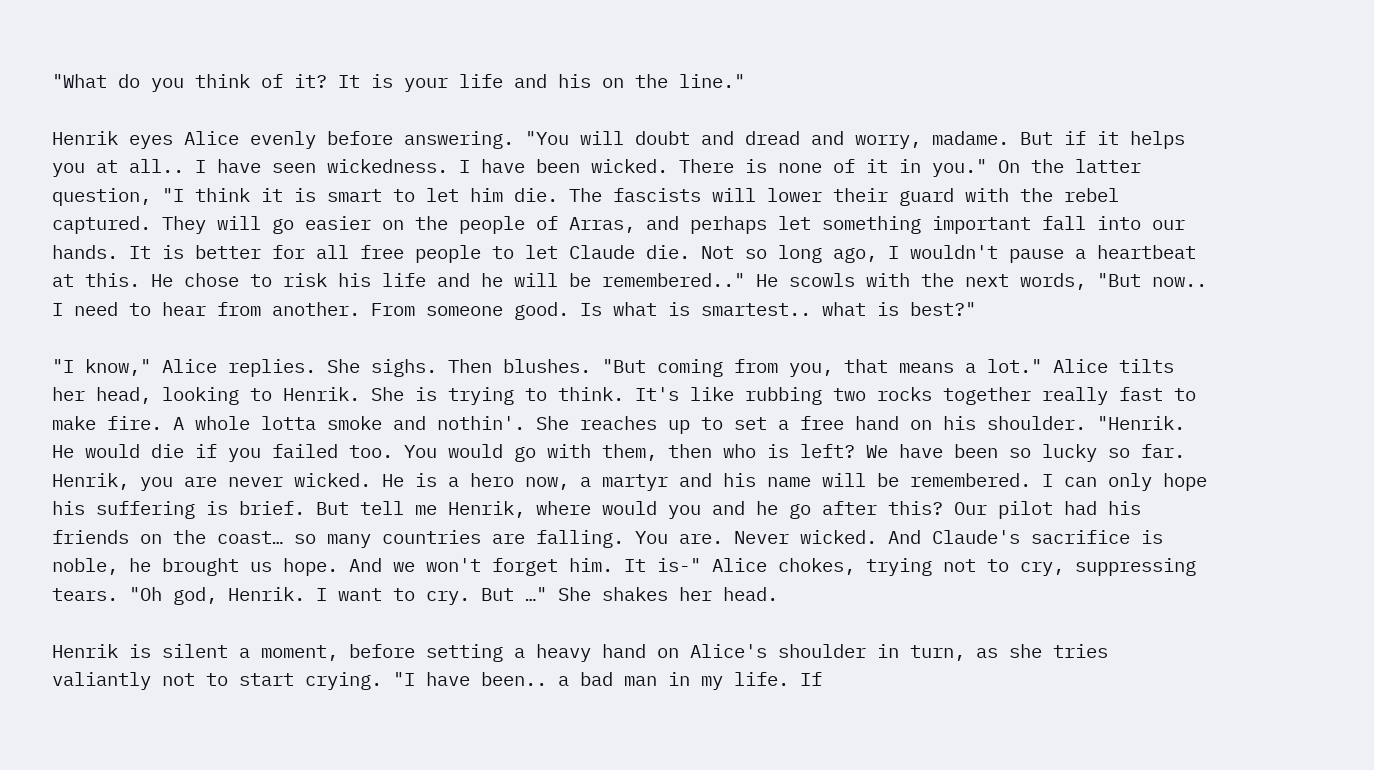"What do you think of it? It is your life and his on the line."

Henrik eyes Alice evenly before answering. "You will doubt and dread and worry, madame. But if it helps you at all.. I have seen wickedness. I have been wicked. There is none of it in you." On the latter question, "I think it is smart to let him die. The fascists will lower their guard with the rebel captured. They will go easier on the people of Arras, and perhaps let something important fall into our hands. It is better for all free people to let Claude die. Not so long ago, I wouldn't pause a heartbeat at this. He chose to risk his life and he will be remembered.." He scowls with the next words, "But now.. I need to hear from another. From someone good. Is what is smartest.. what is best?"

"I know," Alice replies. She sighs. Then blushes. "But coming from you, that means a lot." Alice tilts her head, looking to Henrik. She is trying to think. It's like rubbing two rocks together really fast to make fire. A whole lotta smoke and nothin'. She reaches up to set a free hand on his shoulder. "Henrik. He would die if you failed too. You would go with them, then who is left? We have been so lucky so far. Henrik, you are never wicked. He is a hero now, a martyr and his name will be remembered. I can only hope his suffering is brief. But tell me Henrik, where would you and he go after this? Our pilot had his friends on the coast… so many countries are falling. You are. Never wicked. And Claude's sacrifice is noble, he brought us hope. And we won't forget him. It is-" Alice chokes, trying not to cry, suppressing tears. "Oh god, Henrik. I want to cry. But …" She shakes her head.

Henrik is silent a moment, before setting a heavy hand on Alice's shoulder in turn, as she tries valiantly not to start crying. "I have been.. a bad man in my life. If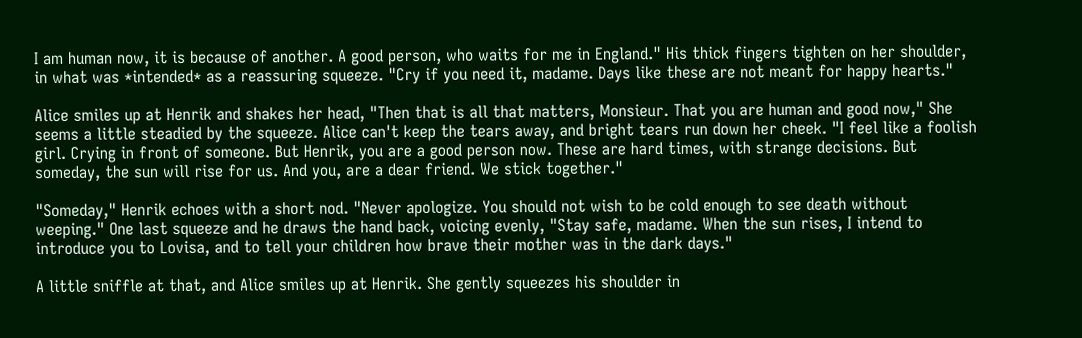I am human now, it is because of another. A good person, who waits for me in England." His thick fingers tighten on her shoulder, in what was *intended* as a reassuring squeeze. "Cry if you need it, madame. Days like these are not meant for happy hearts."

Alice smiles up at Henrik and shakes her head, "Then that is all that matters, Monsieur. That you are human and good now," She seems a little steadied by the squeeze. Alice can't keep the tears away, and bright tears run down her cheek. "I feel like a foolish girl. Crying in front of someone. But Henrik, you are a good person now. These are hard times, with strange decisions. But someday, the sun will rise for us. And you, are a dear friend. We stick together."

"Someday," Henrik echoes with a short nod. "Never apologize. You should not wish to be cold enough to see death without weeping." One last squeeze and he draws the hand back, voicing evenly, "Stay safe, madame. When the sun rises, I intend to introduce you to Lovisa, and to tell your children how brave their mother was in the dark days."

A little sniffle at that, and Alice smiles up at Henrik. She gently squeezes his shoulder in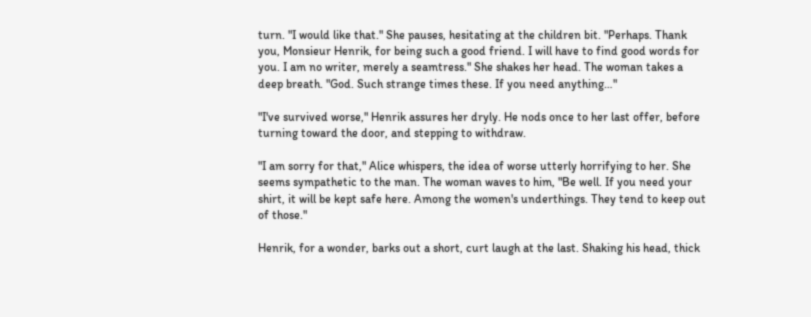turn. "I would like that." She pauses, hesitating at the children bit. "Perhaps. Thank you, Monsieur Henrik, for being such a good friend. I will have to find good words for you. I am no writer, merely a seamtress." She shakes her head. The woman takes a deep breath. "God. Such strange times these. If you need anything…"

"I've survived worse," Henrik assures her dryly. He nods once to her last offer, before turning toward the door, and stepping to withdraw.

"I am sorry for that," Alice whispers, the idea of worse utterly horrifying to her. She seems sympathetic to the man. The woman waves to him, "Be well. If you need your shirt, it will be kept safe here. Among the women's underthings. They tend to keep out of those."

Henrik, for a wonder, barks out a short, curt laugh at the last. Shaking his head, thick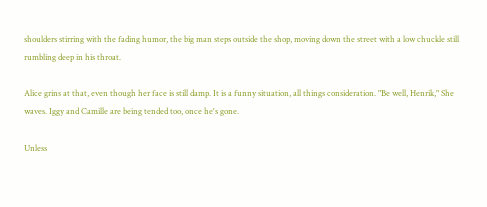shoulders stirring with the fading humor, the big man steps outside the shop, moving down the street with a low chuckle still rumbling deep in his throat.

Alice grins at that, even though her face is still damp. It is a funny situation, all things consideration. "Be well, Henrik," She waves. Iggy and Camille are being tended too, once he's gone.

Unless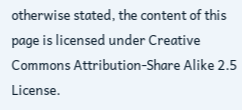otherwise stated, the content of this page is licensed under Creative Commons Attribution-Share Alike 2.5 License.